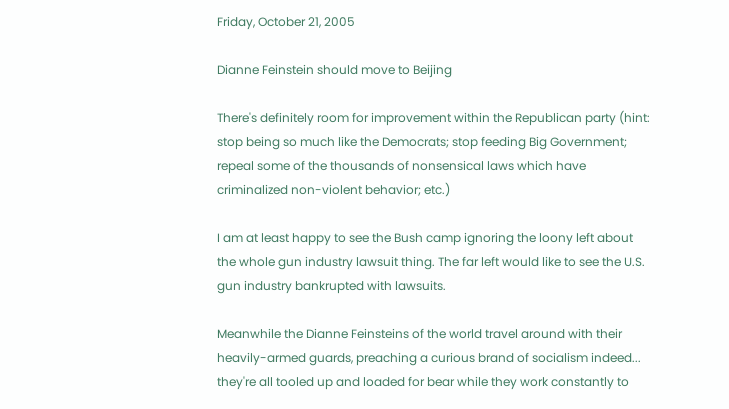Friday, October 21, 2005

Dianne Feinstein should move to Beijing

There's definitely room for improvement within the Republican party (hint: stop being so much like the Democrats; stop feeding Big Government; repeal some of the thousands of nonsensical laws which have criminalized non-violent behavior; etc.)

I am at least happy to see the Bush camp ignoring the loony left about the whole gun industry lawsuit thing. The far left would like to see the U.S. gun industry bankrupted with lawsuits.

Meanwhile the Dianne Feinsteins of the world travel around with their heavily-armed guards, preaching a curious brand of socialism indeed... they're all tooled up and loaded for bear while they work constantly to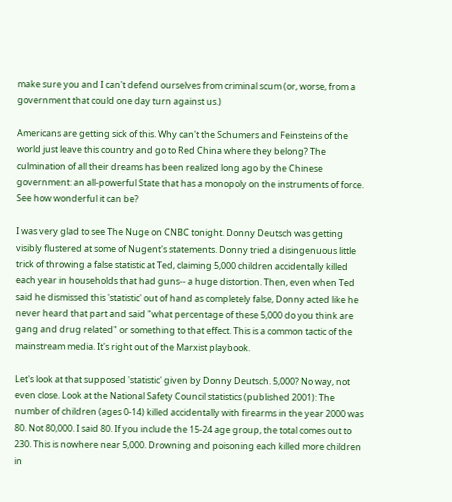make sure you and I can't defend ourselves from criminal scum (or, worse, from a government that could one day turn against us.)

Americans are getting sick of this. Why can't the Schumers and Feinsteins of the world just leave this country and go to Red China where they belong? The culmination of all their dreams has been realized long ago by the Chinese government: an all-powerful State that has a monopoly on the instruments of force. See how wonderful it can be?

I was very glad to see The Nuge on CNBC tonight. Donny Deutsch was getting visibly flustered at some of Nugent's statements. Donny tried a disingenuous little trick of throwing a false statistic at Ted, claiming 5,000 children accidentally killed each year in households that had guns-- a huge distortion. Then, even when Ted said he dismissed this 'statistic' out of hand as completely false, Donny acted like he never heard that part and said "what percentage of these 5,000 do you think are gang and drug related" or something to that effect. This is a common tactic of the mainstream media. It's right out of the Marxist playbook.

Let's look at that supposed 'statistic' given by Donny Deutsch. 5,000? No way, not even close. Look at the National Safety Council statistics (published 2001): The number of children (ages 0-14) killed accidentally with firearms in the year 2000 was 80. Not 80,000. I said 80. If you include the 15-24 age group, the total comes out to 230. This is nowhere near 5,000. Drowning and poisoning each killed more children in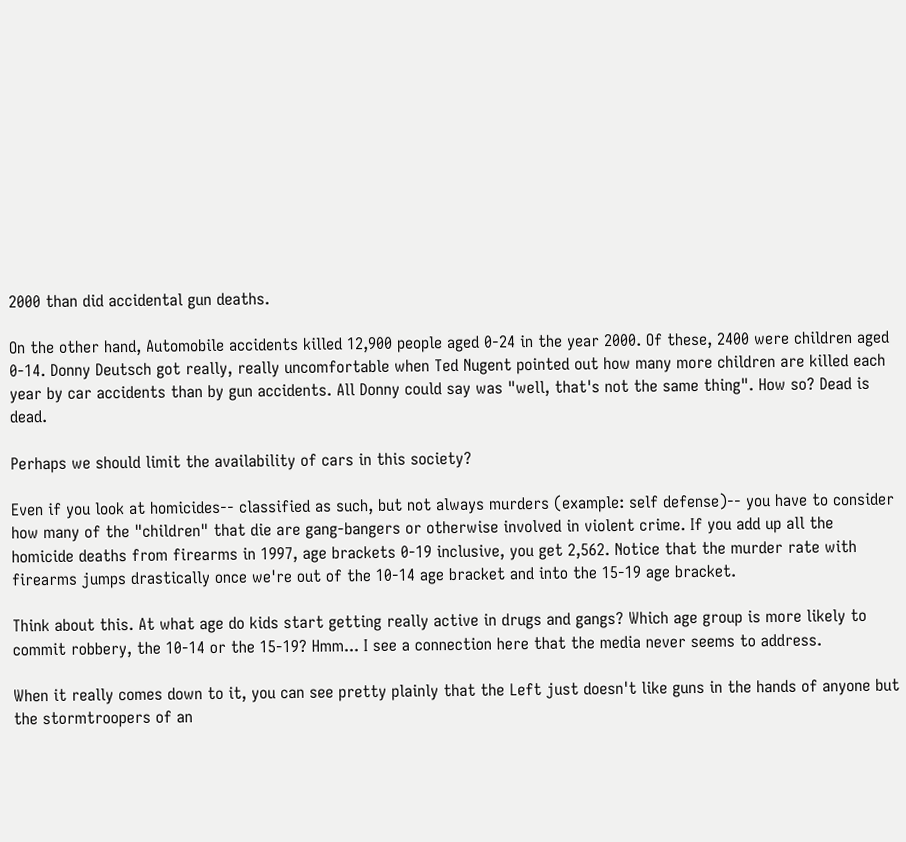2000 than did accidental gun deaths.

On the other hand, Automobile accidents killed 12,900 people aged 0-24 in the year 2000. Of these, 2400 were children aged 0-14. Donny Deutsch got really, really uncomfortable when Ted Nugent pointed out how many more children are killed each year by car accidents than by gun accidents. All Donny could say was "well, that's not the same thing". How so? Dead is dead.

Perhaps we should limit the availability of cars in this society?

Even if you look at homicides-- classified as such, but not always murders (example: self defense)-- you have to consider how many of the "children" that die are gang-bangers or otherwise involved in violent crime. If you add up all the homicide deaths from firearms in 1997, age brackets 0-19 inclusive, you get 2,562. Notice that the murder rate with firearms jumps drastically once we're out of the 10-14 age bracket and into the 15-19 age bracket.

Think about this. At what age do kids start getting really active in drugs and gangs? Which age group is more likely to commit robbery, the 10-14 or the 15-19? Hmm... I see a connection here that the media never seems to address.

When it really comes down to it, you can see pretty plainly that the Left just doesn't like guns in the hands of anyone but the stormtroopers of an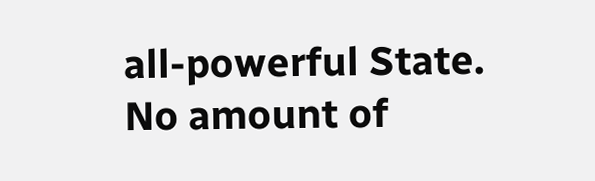all-powerful State. No amount of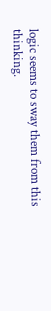logic seems to sway them from this thinking.